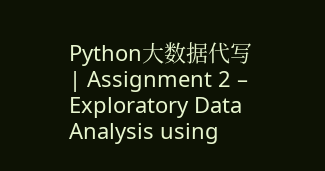Python大数据代写 | Assignment 2 – Exploratory Data Analysis using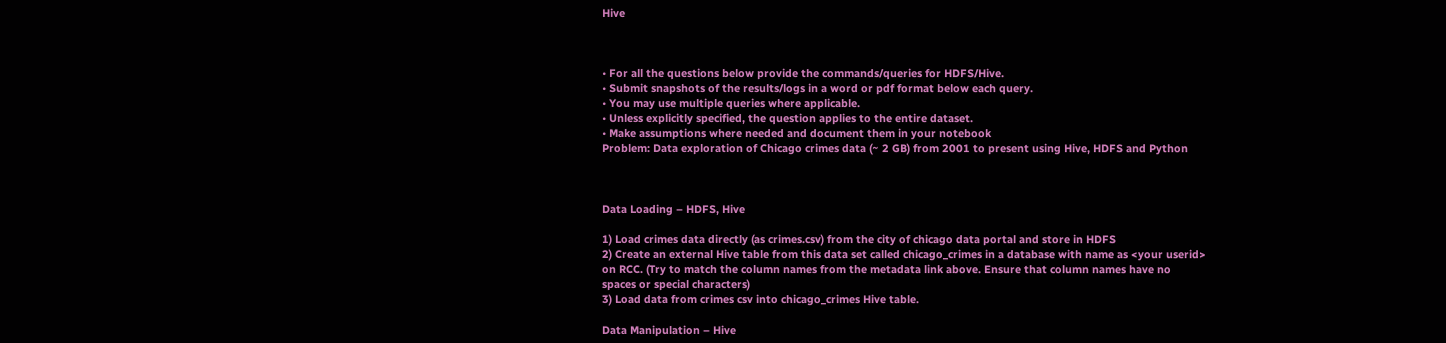Hive



• For all the questions below provide the commands/queries for HDFS/Hive.
• Submit snapshots of the results/logs in a word or pdf format below each query.
• You may use multiple queries where applicable.
• Unless explicitly specified, the question applies to the entire dataset.
• Make assumptions where needed and document them in your notebook
Problem: Data exploration of Chicago crimes data (~ 2 GB) from 2001 to present using Hive, HDFS and Python



Data Loading – HDFS, Hive

1) Load crimes data directly (as crimes.csv) from the city of chicago data portal and store in HDFS
2) Create an external Hive table from this data set called chicago_crimes in a database with name as <your userid>
on RCC. (Try to match the column names from the metadata link above. Ensure that column names have no
spaces or special characters)
3) Load data from crimes csv into chicago_crimes Hive table.

Data Manipulation – Hive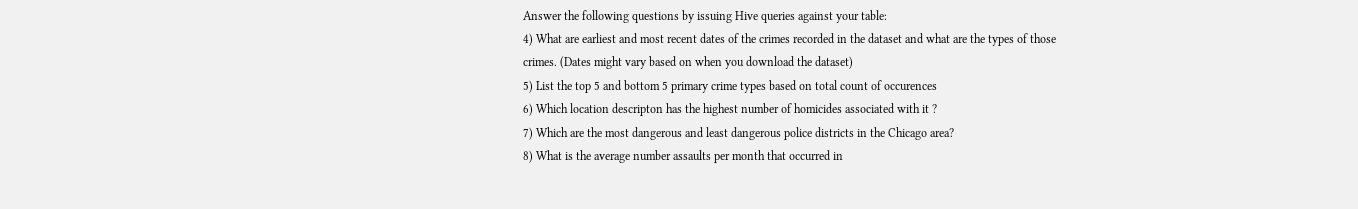Answer the following questions by issuing Hive queries against your table:
4) What are earliest and most recent dates of the crimes recorded in the dataset and what are the types of those
crimes. (Dates might vary based on when you download the dataset)
5) List the top 5 and bottom 5 primary crime types based on total count of occurences
6) Which location descripton has the highest number of homicides associated with it ?
7) Which are the most dangerous and least dangerous police districts in the Chicago area?
8) What is the average number assaults per month that occurred in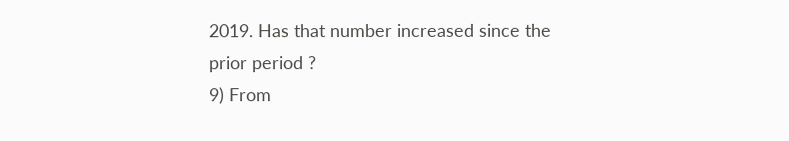2019. Has that number increased since the
prior period ?
9) From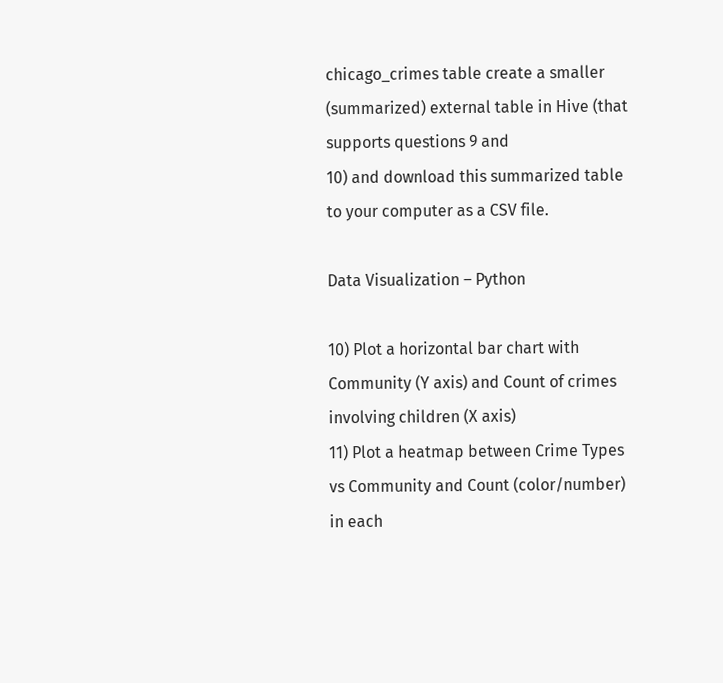chicago_crimes table create a smaller (summarized) external table in Hive (that supports questions 9 and
10) and download this summarized table to your computer as a CSV file.

Data Visualization – Python

10) Plot a horizontal bar chart with Community (Y axis) and Count of crimes involving children (X axis)
11) Plot a heatmap between Crime Types vs Community and Count (color/number) in each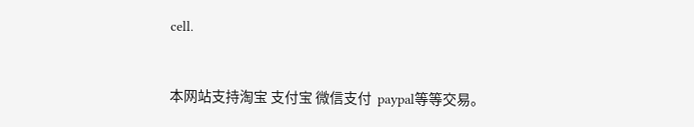cell.


本网站支持淘宝 支付宝 微信支付  paypal等等交易。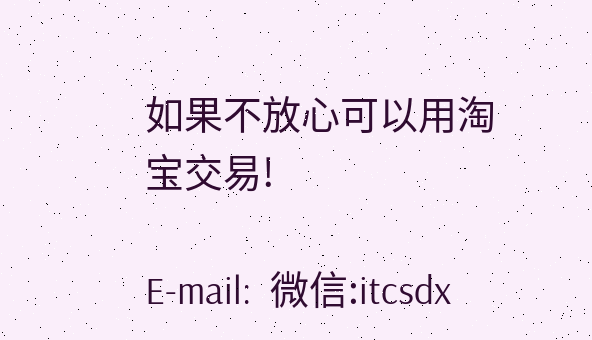如果不放心可以用淘宝交易!

E-mail:  微信:itcsdx